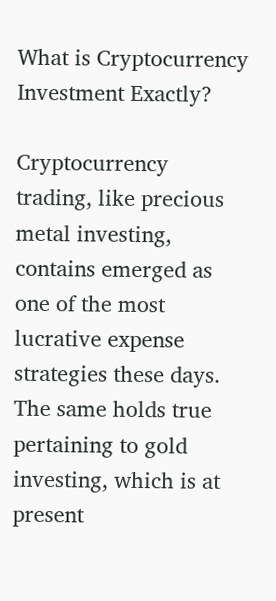What is Cryptocurrency Investment Exactly?

Cryptocurrency trading, like precious metal investing, contains emerged as one of the most lucrative expense strategies these days. The same holds true pertaining to gold investing, which is at present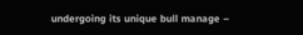undergoing its unique bull manage –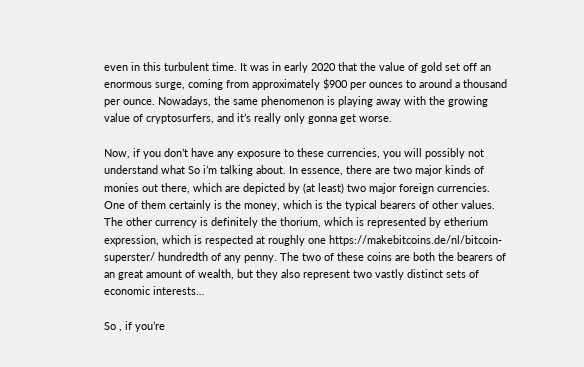even in this turbulent time. It was in early 2020 that the value of gold set off an enormous surge, coming from approximately $900 per ounces to around a thousand per ounce. Nowadays, the same phenomenon is playing away with the growing value of cryptosurfers, and it’s really only gonna get worse.

Now, if you don’t have any exposure to these currencies, you will possibly not understand what So i’m talking about. In essence, there are two major kinds of monies out there, which are depicted by (at least) two major foreign currencies. One of them certainly is the money, which is the typical bearers of other values. The other currency is definitely the thorium, which is represented by etherium expression, which is respected at roughly one https://makebitcoins.de/nl/bitcoin-superster/ hundredth of any penny. The two of these coins are both the bearers of an great amount of wealth, but they also represent two vastly distinct sets of economic interests…

So , if you’re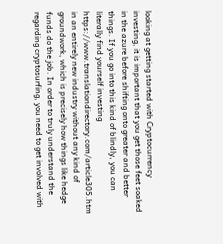looking at getting started with Cryptocurrency investing, it is important that you get those feet soaked in the azure before shifting onto greater and better things. If you go into this kind of blindly, you can literally find yourself investing https://www.translationdirectory.com/article305.htm in an entirely new industry without any kind of groundwork, which is precisely how things like hedge funds do the job. In order to truly understand the regarding cryptosurfing, you need to get involved with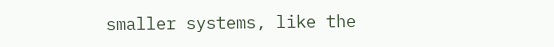smaller systems, like the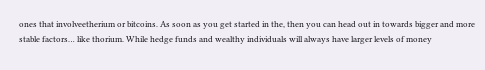ones that involveetherium or bitcoins. As soon as you get started in the, then you can head out in towards bigger and more stable factors… like thorium. While hedge funds and wealthy individuals will always have larger levels of money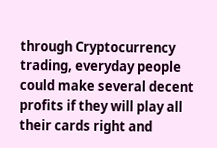through Cryptocurrency trading, everyday people could make several decent profits if they will play all their cards right and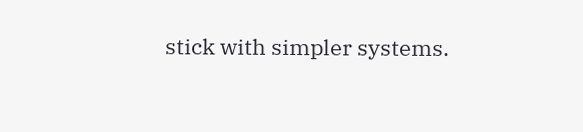stick with simpler systems.